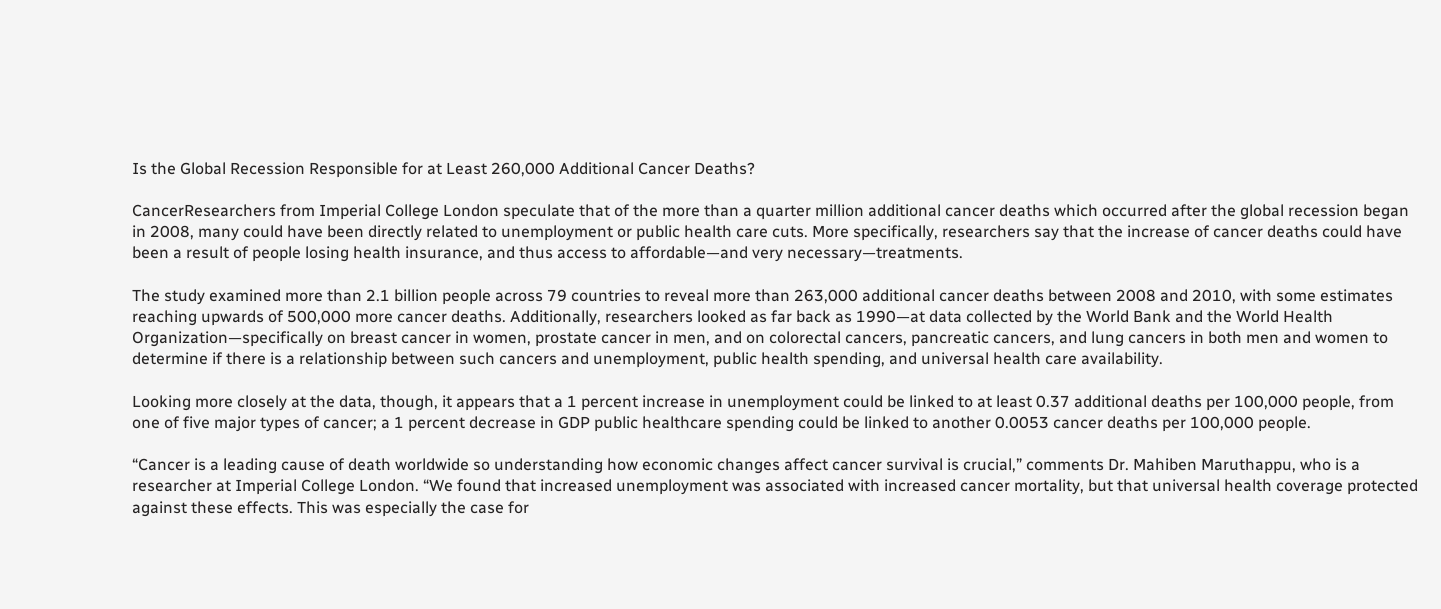Is the Global Recession Responsible for at Least 260,000 Additional Cancer Deaths?

CancerResearchers from Imperial College London speculate that of the more than a quarter million additional cancer deaths which occurred after the global recession began in 2008, many could have been directly related to unemployment or public health care cuts. More specifically, researchers say that the increase of cancer deaths could have been a result of people losing health insurance, and thus access to affordable—and very necessary—treatments.

The study examined more than 2.1 billion people across 79 countries to reveal more than 263,000 additional cancer deaths between 2008 and 2010, with some estimates reaching upwards of 500,000 more cancer deaths. Additionally, researchers looked as far back as 1990—at data collected by the World Bank and the World Health Organization—specifically on breast cancer in women, prostate cancer in men, and on colorectal cancers, pancreatic cancers, and lung cancers in both men and women to determine if there is a relationship between such cancers and unemployment, public health spending, and universal health care availability.

Looking more closely at the data, though, it appears that a 1 percent increase in unemployment could be linked to at least 0.37 additional deaths per 100,000 people, from one of five major types of cancer; a 1 percent decrease in GDP public healthcare spending could be linked to another 0.0053 cancer deaths per 100,000 people.

“Cancer is a leading cause of death worldwide so understanding how economic changes affect cancer survival is crucial,” comments Dr. Mahiben Maruthappu, who is a researcher at Imperial College London. “We found that increased unemployment was associated with increased cancer mortality, but that universal health coverage protected against these effects. This was especially the case for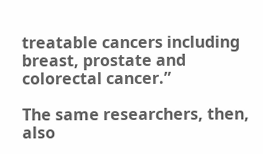treatable cancers including breast, prostate and colorectal cancer.”

The same researchers, then, also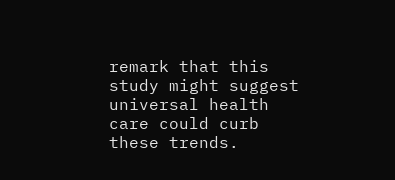remark that this study might suggest universal health care could curb these trends.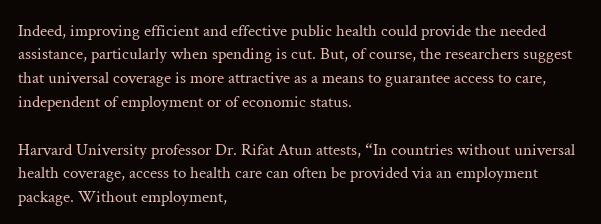Indeed, improving efficient and effective public health could provide the needed assistance, particularly when spending is cut. But, of course, the researchers suggest that universal coverage is more attractive as a means to guarantee access to care, independent of employment or of economic status.

Harvard University professor Dr. Rifat Atun attests, “In countries without universal health coverage, access to health care can often be provided via an employment package. Without employment,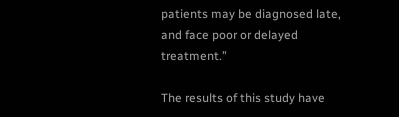patients may be diagnosed late, and face poor or delayed treatment.”

The results of this study have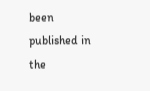been published in the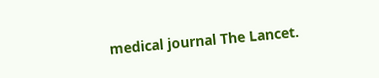medical journal The Lancet.